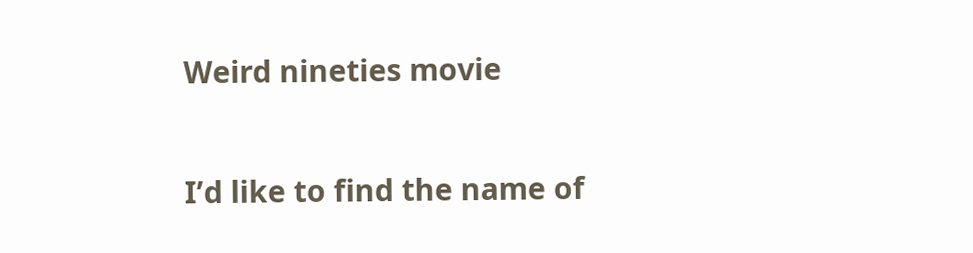Weird nineties movie

I’d like to find the name of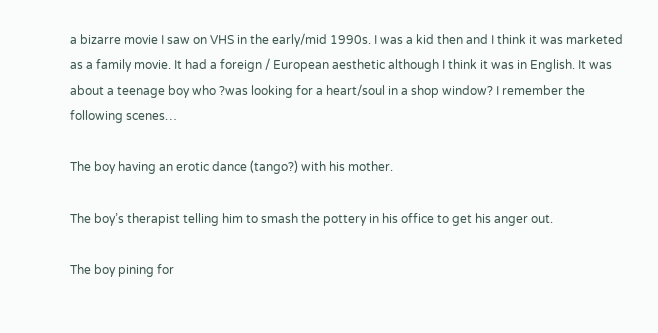a bizarre movie I saw on VHS in the early/mid 1990s. I was a kid then and I think it was marketed as a family movie. It had a foreign / European aesthetic although I think it was in English. It was about a teenage boy who ?was looking for a heart/soul in a shop window? I remember the following scenes…

The boy having an erotic dance (tango?) with his mother.

The boy’s therapist telling him to smash the pottery in his office to get his anger out.

The boy pining for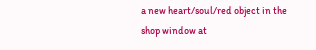a new heart/soul/red object in the shop window at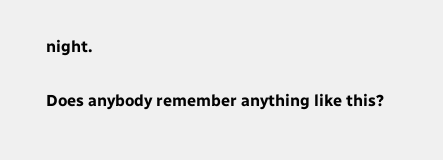night.

Does anybody remember anything like this?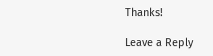Thanks!

Leave a Reply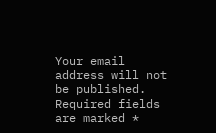Your email address will not be published. Required fields are marked *